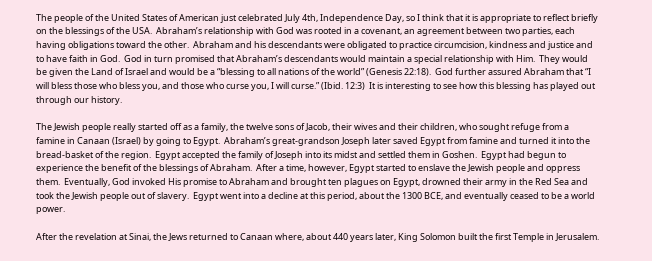The people of the United States of American just celebrated July 4th, Independence Day, so I think that it is appropriate to reflect briefly on the blessings of the USA.  Abraham’s relationship with God was rooted in a covenant, an agreement between two parties, each having obligations toward the other.  Abraham and his descendants were obligated to practice circumcision, kindness and justice and to have faith in God.  God in turn promised that Abraham’s descendants would maintain a special relationship with Him.  They would be given the Land of Israel and would be a “blessing to all nations of the world” (Genesis 22:18).  God further assured Abraham that “I will bless those who bless you, and those who curse you, I will curse.” (Ibid. 12:3)  It is interesting to see how this blessing has played out through our history.

The Jewish people really started off as a family, the twelve sons of Jacob, their wives and their children, who sought refuge from a famine in Canaan (Israel) by going to Egypt.  Abraham’s great-grandson Joseph later saved Egypt from famine and turned it into the bread-basket of the region.  Egypt accepted the family of Joseph into its midst and settled them in Goshen.  Egypt had begun to experience the benefit of the blessings of Abraham.  After a time, however, Egypt started to enslave the Jewish people and oppress them.  Eventually, God invoked His promise to Abraham and brought ten plagues on Egypt, drowned their army in the Red Sea and took the Jewish people out of slavery.  Egypt went into a decline at this period, about the 1300 BCE, and eventually ceased to be a world power.

After the revelation at Sinai, the Jews returned to Canaan where, about 440 years later, King Solomon built the first Temple in Jerusalem.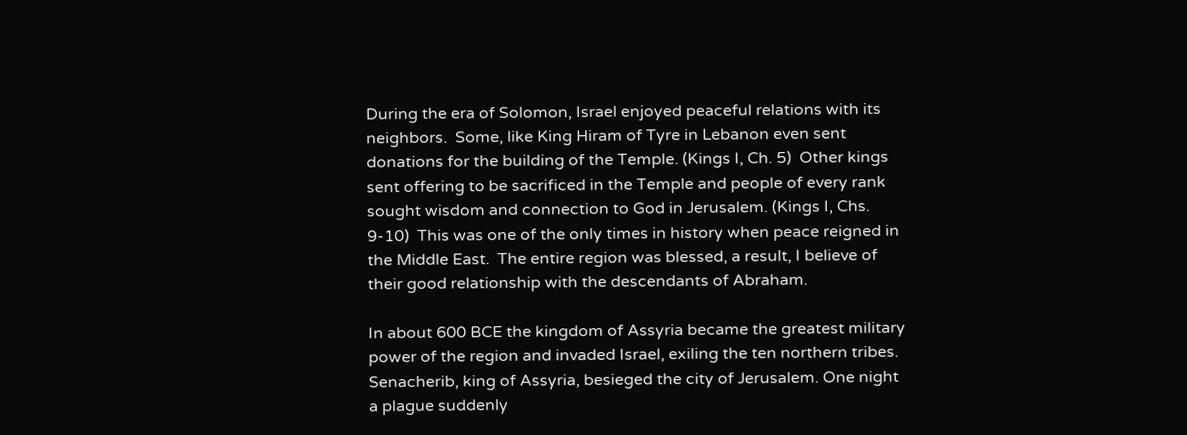During the era of Solomon, Israel enjoyed peaceful relations with its neighbors.  Some, like King Hiram of Tyre in Lebanon even sent donations for the building of the Temple. (Kings I, Ch. 5)  Other kings sent offering to be sacrificed in the Temple and people of every rank sought wisdom and connection to God in Jerusalem. (Kings I, Chs. 9-10)  This was one of the only times in history when peace reigned in the Middle East.  The entire region was blessed, a result, I believe of their good relationship with the descendants of Abraham.

In about 600 BCE the kingdom of Assyria became the greatest military power of the region and invaded Israel, exiling the ten northern tribes.  Senacherib, king of Assyria, besieged the city of Jerusalem. One night a plague suddenly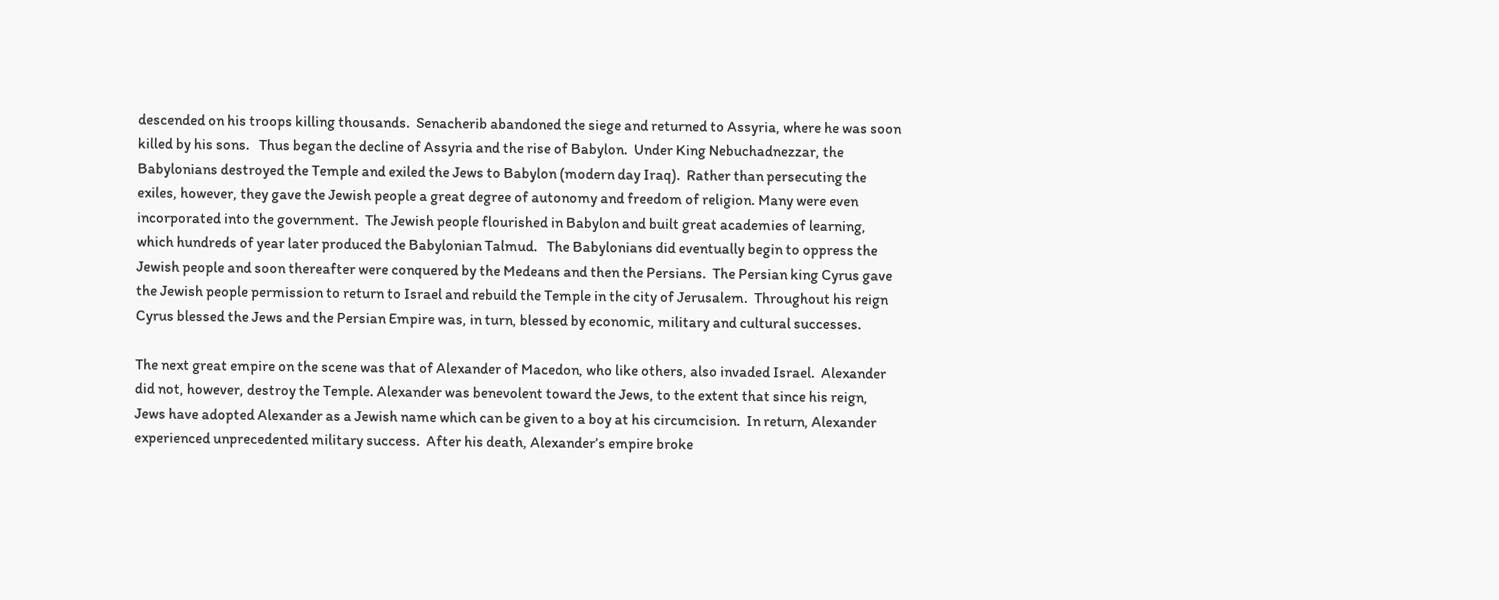descended on his troops killing thousands.  Senacherib abandoned the siege and returned to Assyria, where he was soon killed by his sons.   Thus began the decline of Assyria and the rise of Babylon.  Under King Nebuchadnezzar, the Babylonians destroyed the Temple and exiled the Jews to Babylon (modern day Iraq).  Rather than persecuting the exiles, however, they gave the Jewish people a great degree of autonomy and freedom of religion. Many were even incorporated into the government.  The Jewish people flourished in Babylon and built great academies of learning, which hundreds of year later produced the Babylonian Talmud.   The Babylonians did eventually begin to oppress the Jewish people and soon thereafter were conquered by the Medeans and then the Persians.  The Persian king Cyrus gave the Jewish people permission to return to Israel and rebuild the Temple in the city of Jerusalem.  Throughout his reign Cyrus blessed the Jews and the Persian Empire was, in turn, blessed by economic, military and cultural successes.

The next great empire on the scene was that of Alexander of Macedon, who like others, also invaded Israel.  Alexander did not, however, destroy the Temple. Alexander was benevolent toward the Jews, to the extent that since his reign, Jews have adopted Alexander as a Jewish name which can be given to a boy at his circumcision.  In return, Alexander experienced unprecedented military success.  After his death, Alexander’s empire broke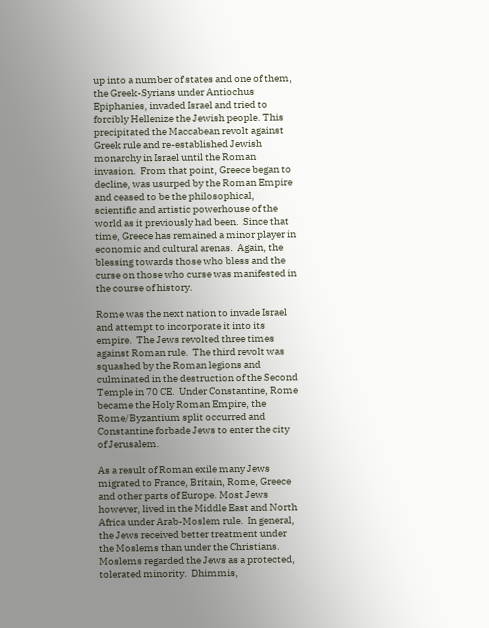up into a number of states and one of them, the Greek-Syrians under Antiochus Epiphanies, invaded Israel and tried to forcibly Hellenize the Jewish people. This precipitated the Maccabean revolt against Greek rule and re-established Jewish monarchy in Israel until the Roman invasion.  From that point, Greece began to decline, was usurped by the Roman Empire and ceased to be the philosophical, scientific and artistic powerhouse of the world as it previously had been.  Since that time, Greece has remained a minor player in economic and cultural arenas.  Again, the blessing towards those who bless and the curse on those who curse was manifested in the course of history.

Rome was the next nation to invade Israel and attempt to incorporate it into its empire.  The Jews revolted three times against Roman rule.  The third revolt was squashed by the Roman legions and culminated in the destruction of the Second Temple in 70 CE.  Under Constantine, Rome became the Holy Roman Empire, the Rome/Byzantium split occurred and Constantine forbade Jews to enter the city of Jerusalem.

As a result of Roman exile many Jews migrated to France, Britain, Rome, Greece and other parts of Europe. Most Jews however, lived in the Middle East and North Africa under Arab-Moslem rule.  In general, the Jews received better treatment under the Moslems than under the Christians.  Moslems regarded the Jews as a protected, tolerated minority.  Dhimmis,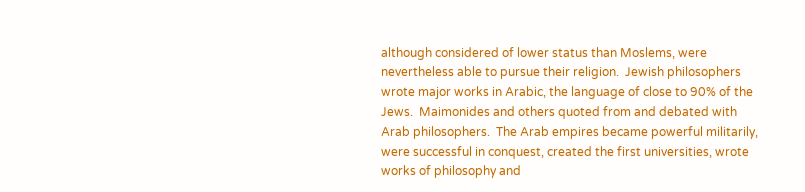although considered of lower status than Moslems, were nevertheless able to pursue their religion.  Jewish philosophers wrote major works in Arabic, the language of close to 90% of the Jews.  Maimonides and others quoted from and debated with Arab philosophers.  The Arab empires became powerful militarily, were successful in conquest, created the first universities, wrote works of philosophy and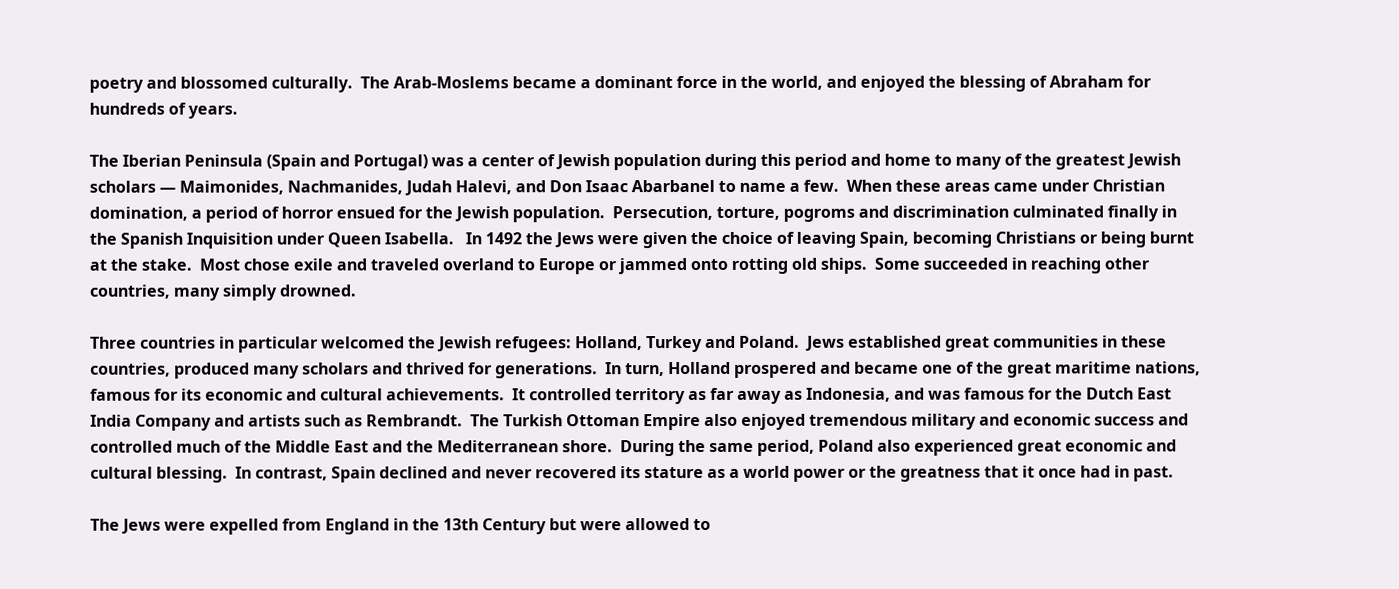poetry and blossomed culturally.  The Arab-Moslems became a dominant force in the world, and enjoyed the blessing of Abraham for hundreds of years.

The Iberian Peninsula (Spain and Portugal) was a center of Jewish population during this period and home to many of the greatest Jewish scholars — Maimonides, Nachmanides, Judah Halevi, and Don Isaac Abarbanel to name a few.  When these areas came under Christian domination, a period of horror ensued for the Jewish population.  Persecution, torture, pogroms and discrimination culminated finally in the Spanish Inquisition under Queen Isabella.   In 1492 the Jews were given the choice of leaving Spain, becoming Christians or being burnt at the stake.  Most chose exile and traveled overland to Europe or jammed onto rotting old ships.  Some succeeded in reaching other countries, many simply drowned.

Three countries in particular welcomed the Jewish refugees: Holland, Turkey and Poland.  Jews established great communities in these countries, produced many scholars and thrived for generations.  In turn, Holland prospered and became one of the great maritime nations, famous for its economic and cultural achievements.  It controlled territory as far away as Indonesia, and was famous for the Dutch East India Company and artists such as Rembrandt.  The Turkish Ottoman Empire also enjoyed tremendous military and economic success and controlled much of the Middle East and the Mediterranean shore.  During the same period, Poland also experienced great economic and cultural blessing.  In contrast, Spain declined and never recovered its stature as a world power or the greatness that it once had in past.

The Jews were expelled from England in the 13th Century but were allowed to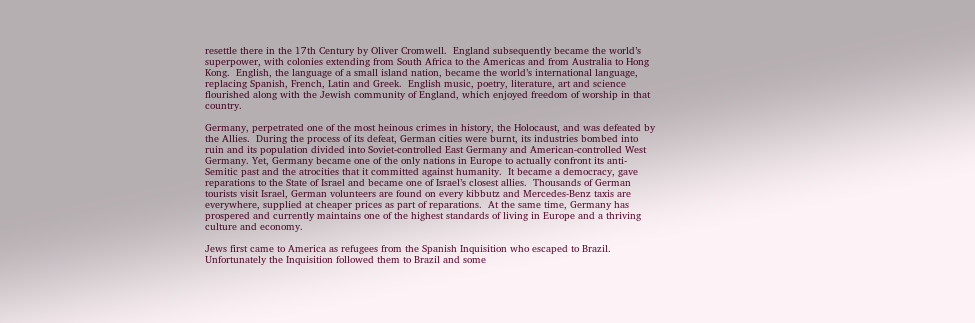resettle there in the 17th Century by Oliver Cromwell.  England subsequently became the world’s superpower, with colonies extending from South Africa to the Americas and from Australia to Hong Kong.  English, the language of a small island nation, became the world’s international language, replacing Spanish, French, Latin and Greek.  English music, poetry, literature, art and science flourished along with the Jewish community of England, which enjoyed freedom of worship in that country.

Germany, perpetrated one of the most heinous crimes in history, the Holocaust, and was defeated by the Allies.  During the process of its defeat, German cities were burnt, its industries bombed into ruin and its population divided into Soviet-controlled East Germany and American-controlled West Germany. Yet, Germany became one of the only nations in Europe to actually confront its anti-Semitic past and the atrocities that it committed against humanity.  It became a democracy, gave reparations to the State of Israel and became one of Israel’s closest allies.  Thousands of German tourists visit Israel, German volunteers are found on every kibbutz and Mercedes-Benz taxis are everywhere, supplied at cheaper prices as part of reparations.  At the same time, Germany has prospered and currently maintains one of the highest standards of living in Europe and a thriving culture and economy.

Jews first came to America as refugees from the Spanish Inquisition who escaped to Brazil.  Unfortunately the Inquisition followed them to Brazil and some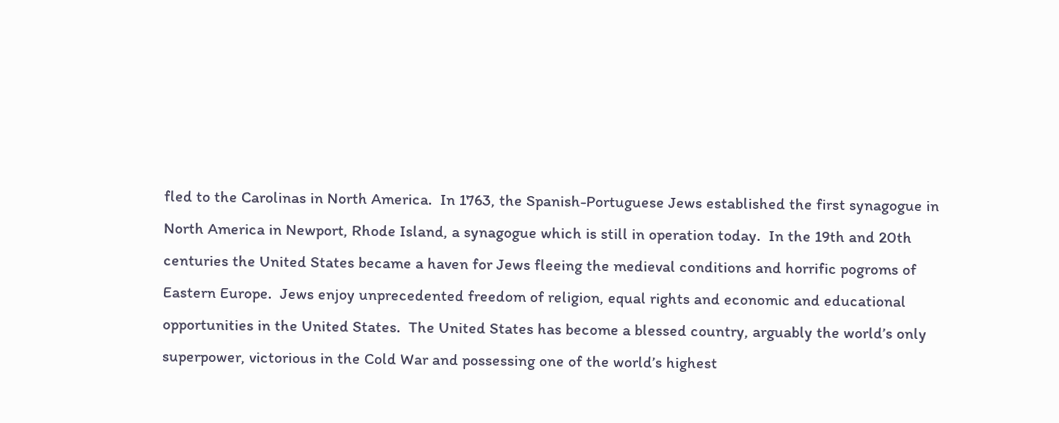fled to the Carolinas in North America.  In 1763, the Spanish-Portuguese Jews established the first synagogue in North America in Newport, Rhode Island, a synagogue which is still in operation today.  In the 19th and 20th centuries the United States became a haven for Jews fleeing the medieval conditions and horrific pogroms of Eastern Europe.  Jews enjoy unprecedented freedom of religion, equal rights and economic and educational opportunities in the United States.  The United States has become a blessed country, arguably the world’s only superpower, victorious in the Cold War and possessing one of the world’s highest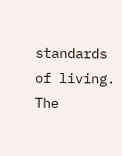standards of living.  The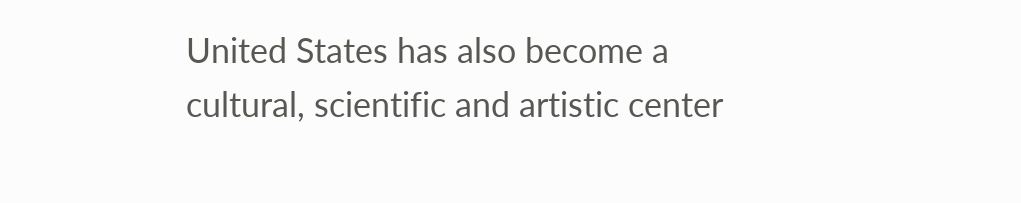United States has also become a cultural, scientific and artistic center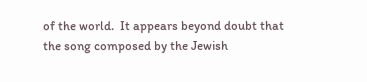of the world.  It appears beyond doubt that the song composed by the Jewish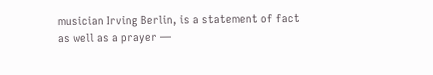musician Irving Berlin, is a statement of fact as well as a prayer —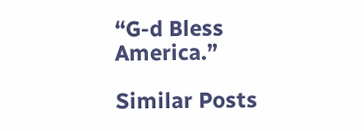“G-d Bless America.”

Similar Posts